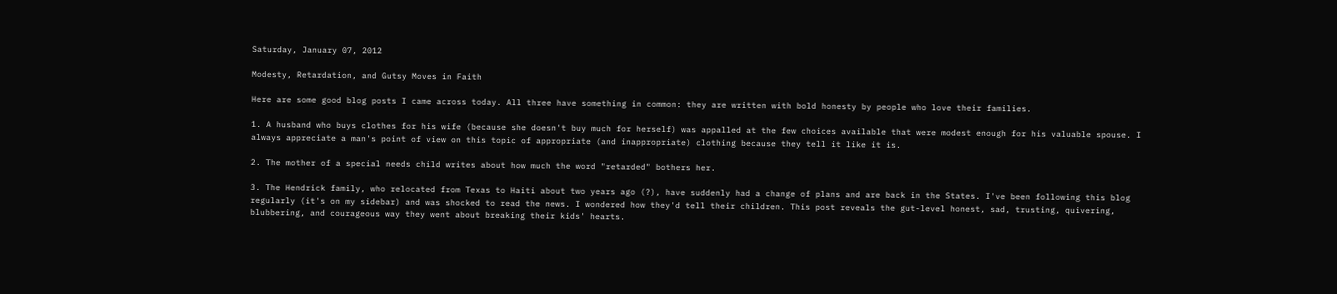Saturday, January 07, 2012

Modesty, Retardation, and Gutsy Moves in Faith

Here are some good blog posts I came across today. All three have something in common: they are written with bold honesty by people who love their families.

1. A husband who buys clothes for his wife (because she doesn't buy much for herself) was appalled at the few choices available that were modest enough for his valuable spouse. I always appreciate a man's point of view on this topic of appropriate (and inappropriate) clothing because they tell it like it is.

2. The mother of a special needs child writes about how much the word "retarded" bothers her.

3. The Hendrick family, who relocated from Texas to Haiti about two years ago (?), have suddenly had a change of plans and are back in the States. I've been following this blog regularly (it's on my sidebar) and was shocked to read the news. I wondered how they'd tell their children. This post reveals the gut-level honest, sad, trusting, quivering, blubbering, and courageous way they went about breaking their kids' hearts.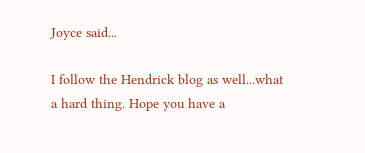Joyce said...

I follow the Hendrick blog as well...what a hard thing. Hope you have a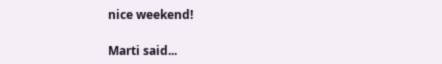nice weekend!

Marti said...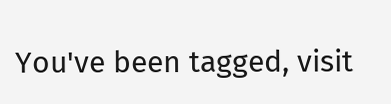You've been tagged, visit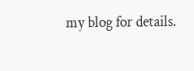my blog for details.